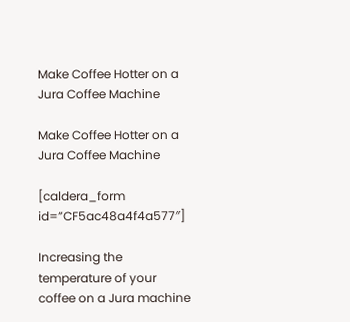Make Coffee Hotter on a Jura Coffee Machine

Make Coffee Hotter on a Jura Coffee Machine

[caldera_form id=”CF5ac48a4f4a577″]

Increasing the temperature of your coffee on a Jura machine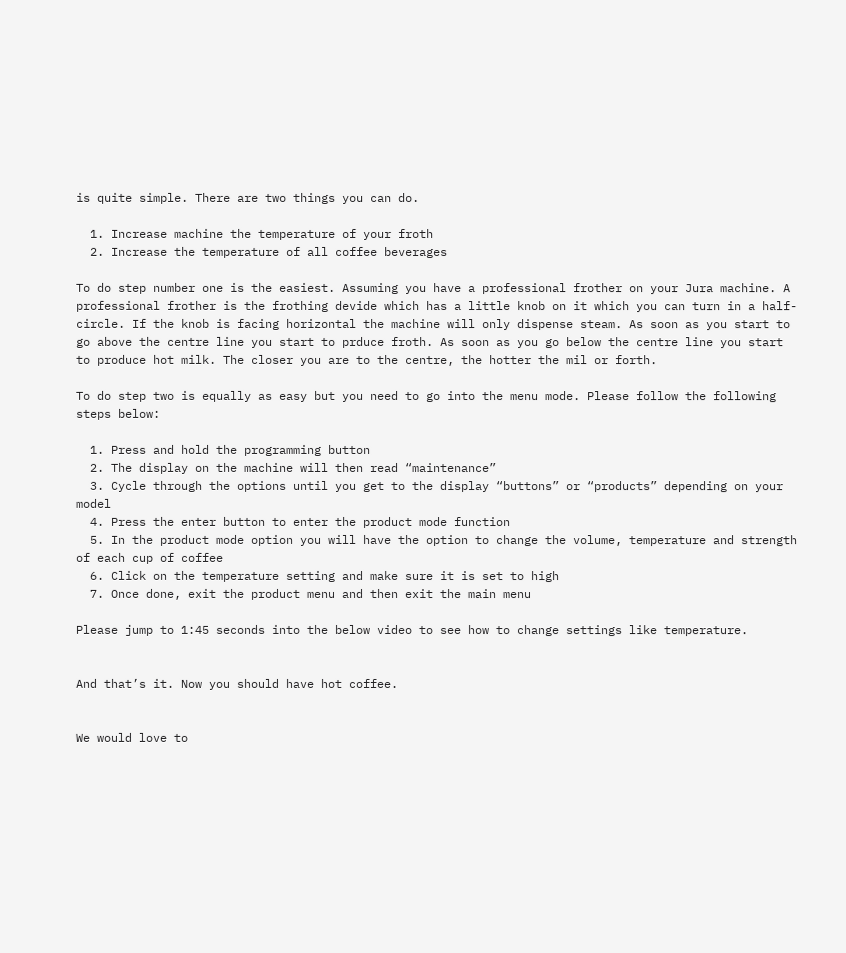is quite simple. There are two things you can do.

  1. Increase machine the temperature of your froth
  2. Increase the temperature of all coffee beverages

To do step number one is the easiest. Assuming you have a professional frother on your Jura machine. A professional frother is the frothing devide which has a little knob on it which you can turn in a half-circle. If the knob is facing horizontal the machine will only dispense steam. As soon as you start to go above the centre line you start to prduce froth. As soon as you go below the centre line you start to produce hot milk. The closer you are to the centre, the hotter the mil or forth.

To do step two is equally as easy but you need to go into the menu mode. Please follow the following steps below:

  1. Press and hold the programming button
  2. The display on the machine will then read “maintenance”
  3. Cycle through the options until you get to the display “buttons” or “products” depending on your model
  4. Press the enter button to enter the product mode function
  5. In the product mode option you will have the option to change the volume, temperature and strength of each cup of coffee
  6. Click on the temperature setting and make sure it is set to high
  7. Once done, exit the product menu and then exit the main menu

Please jump to 1:45 seconds into the below video to see how to change settings like temperature.


And that’s it. Now you should have hot coffee.


We would love to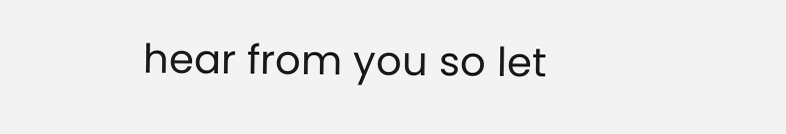hear from you so let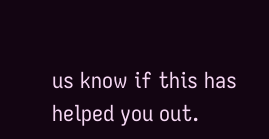us know if this has helped you out.